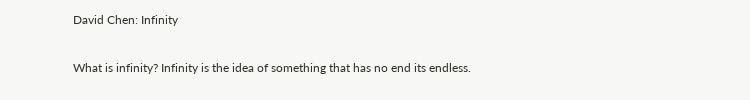David Chen: Infinity

What is infinity? Infinity is the idea of something that has no end its endless.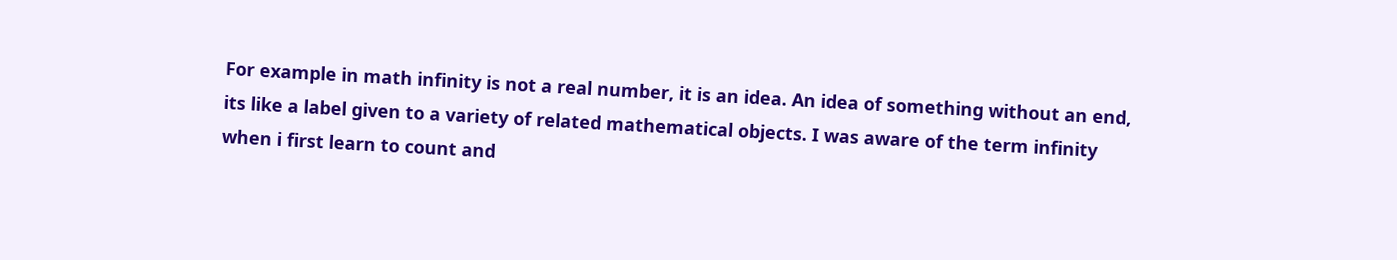For example in math infinity is not a real number, it is an idea. An idea of something without an end, its like a label given to a variety of related mathematical objects. I was aware of the term infinity when i first learn to count and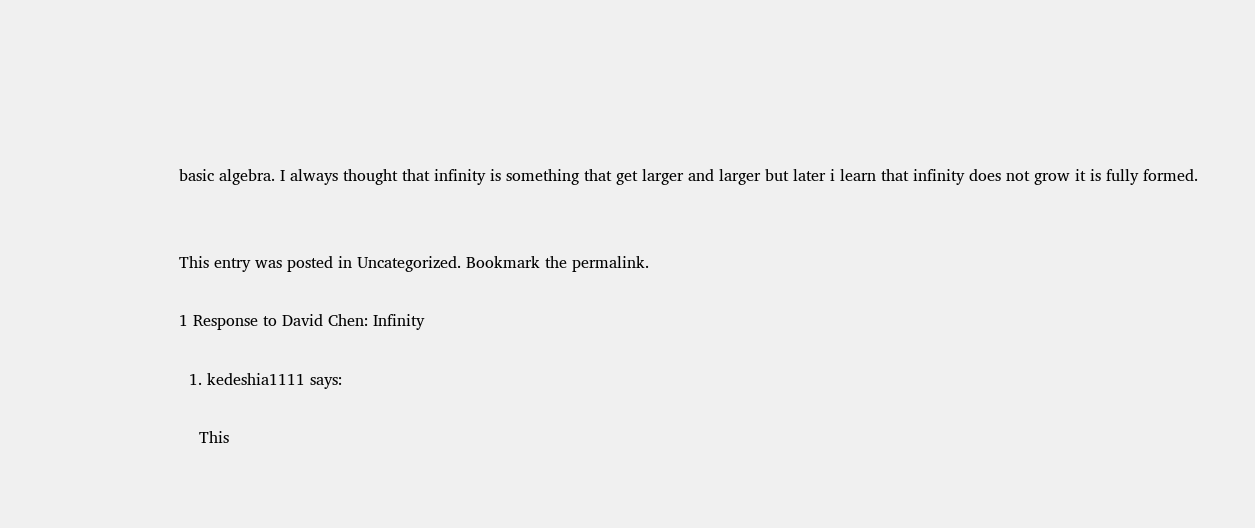basic algebra. I always thought that infinity is something that get larger and larger but later i learn that infinity does not grow it is fully formed.


This entry was posted in Uncategorized. Bookmark the permalink.

1 Response to David Chen: Infinity

  1. kedeshia1111 says:

    This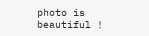photo is beautiful !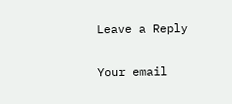Leave a Reply

Your email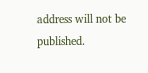address will not be published.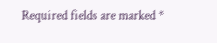Required fields are marked *